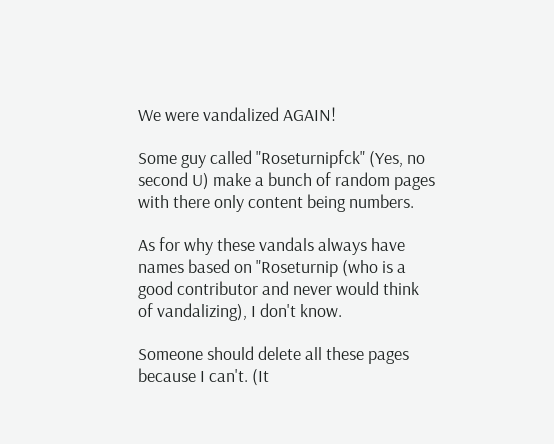We were vandalized AGAIN!

Some guy called "Roseturnipfck" (Yes, no second U) make a bunch of random pages with there only content being numbers.

As for why these vandals always have names based on "Roseturnip (who is a good contributor and never would think of vandalizing), I don't know.

Someone should delete all these pages because I can't. (It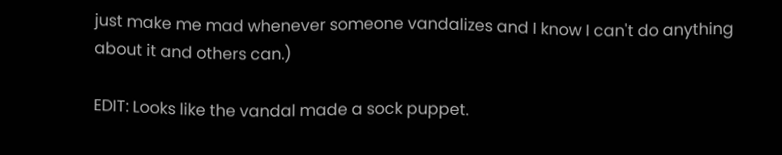just make me mad whenever someone vandalizes and I know I can't do anything about it and others can.)

EDIT: Looks like the vandal made a sock puppet.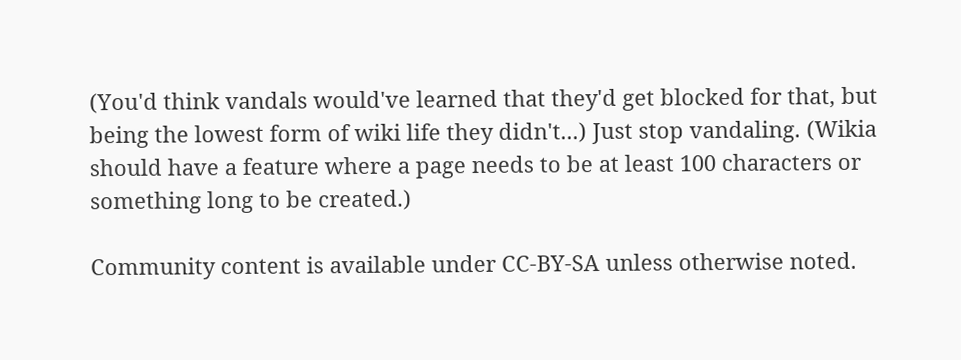(You'd think vandals would've learned that they'd get blocked for that, but being the lowest form of wiki life they didn't...) Just stop vandaling. (Wikia should have a feature where a page needs to be at least 100 characters or something long to be created.)

Community content is available under CC-BY-SA unless otherwise noted.